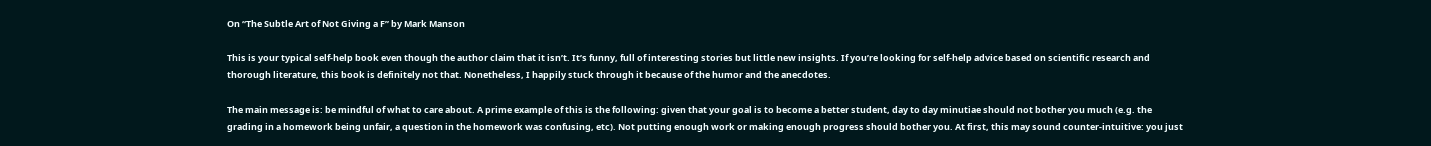On “The Subtle Art of Not Giving a F” by Mark Manson

This is your typical self-help book even though the author claim that it isn’t. It’s funny, full of interesting stories but little new insights. If you’re looking for self-help advice based on scientific research and thorough literature, this book is definitely not that. Nonetheless, I happily stuck through it because of the humor and the anecdotes.

The main message is: be mindful of what to care about. A prime example of this is the following: given that your goal is to become a better student, day to day minutiae should not bother you much (e.g. the grading in a homework being unfair, a question in the homework was confusing, etc). Not putting enough work or making enough progress should bother you. At first, this may sound counter-intuitive: you just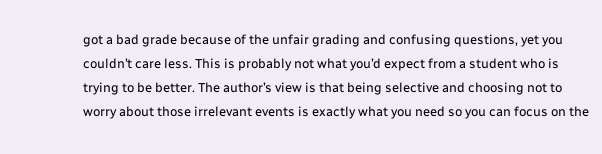got a bad grade because of the unfair grading and confusing questions, yet you couldn’t care less. This is probably not what you’d expect from a student who is trying to be better. The author’s view is that being selective and choosing not to worry about those irrelevant events is exactly what you need so you can focus on the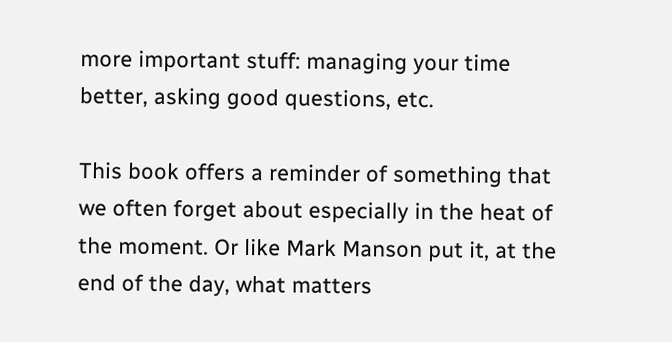more important stuff: managing your time better, asking good questions, etc.

This book offers a reminder of something that we often forget about especially in the heat of the moment. Or like Mark Manson put it, at the end of the day, what matters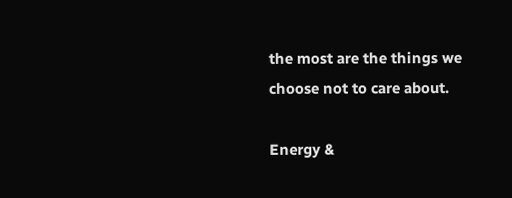the most are the things we choose not to care about.

Energy &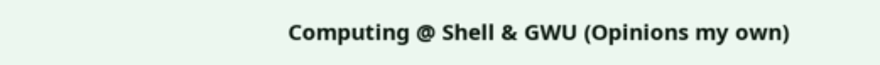Computing @ Shell & GWU (Opinions my own)